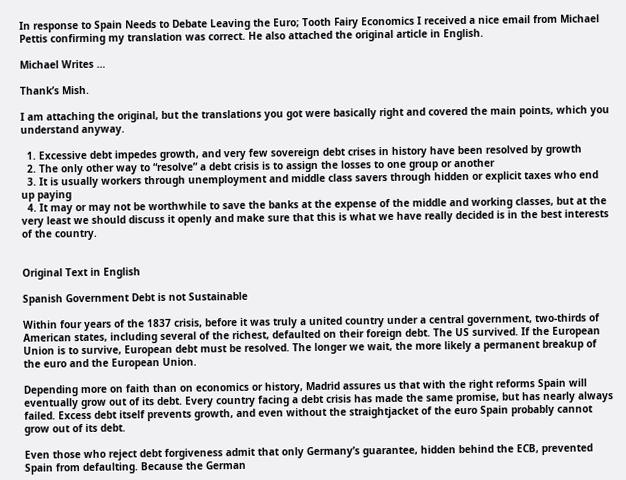In response to Spain Needs to Debate Leaving the Euro; Tooth Fairy Economics I received a nice email from Michael Pettis confirming my translation was correct. He also attached the original article in English.

Michael Writes …

Thank’s Mish.

I am attaching the original, but the translations you got were basically right and covered the main points, which you understand anyway.

  1. Excessive debt impedes growth, and very few sovereign debt crises in history have been resolved by growth
  2. The only other way to “resolve” a debt crisis is to assign the losses to one group or another
  3. It is usually workers through unemployment and middle class savers through hidden or explicit taxes who end up paying
  4. It may or may not be worthwhile to save the banks at the expense of the middle and working classes, but at the very least we should discuss it openly and make sure that this is what we have really decided is in the best interests of the country.


Original Text in English

Spanish Government Debt is not Sustainable

Within four years of the 1837 crisis, before it was truly a united country under a central government, two-thirds of American states, including several of the richest, defaulted on their foreign debt. The US survived. If the European Union is to survive, European debt must be resolved. The longer we wait, the more likely a permanent breakup of the euro and the European Union.

Depending more on faith than on economics or history, Madrid assures us that with the right reforms Spain will eventually grow out of its debt. Every country facing a debt crisis has made the same promise, but has nearly always failed. Excess debt itself prevents growth, and even without the straightjacket of the euro Spain probably cannot grow out of its debt.

Even those who reject debt forgiveness admit that only Germany’s guarantee, hidden behind the ECB, prevented Spain from defaulting. Because the German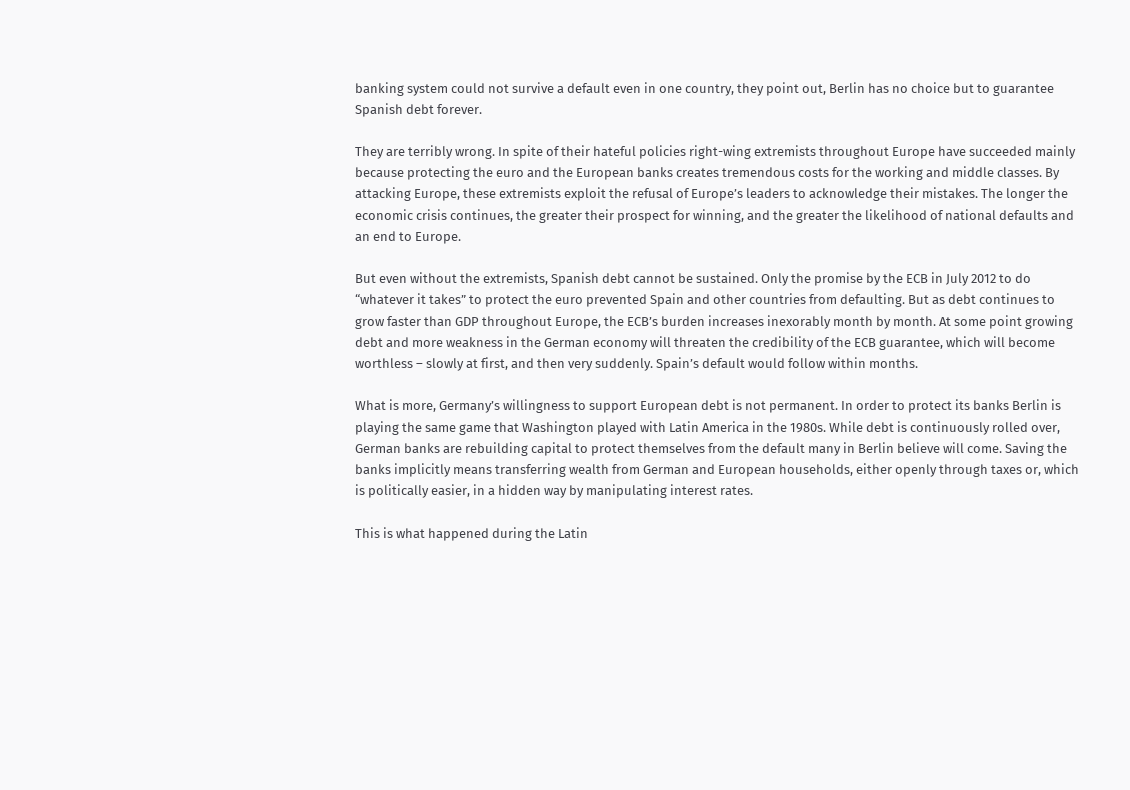banking system could not survive a default even in one country, they point out, Berlin has no choice but to guarantee Spanish debt forever.

They are terribly wrong. In spite of their hateful policies right-wing extremists throughout Europe have succeeded mainly because protecting the euro and the European banks creates tremendous costs for the working and middle classes. By attacking Europe, these extremists exploit the refusal of Europe’s leaders to acknowledge their mistakes. The longer the economic crisis continues, the greater their prospect for winning, and the greater the likelihood of national defaults and an end to Europe.

But even without the extremists, Spanish debt cannot be sustained. Only the promise by the ECB in July 2012 to do “whatever it takes” to protect the euro prevented Spain and other countries from defaulting. But as debt continues to grow faster than GDP throughout Europe, the ECB’s burden increases inexorably month by month. At some point growing debt and more weakness in the German economy will threaten the credibility of the ECB guarantee, which will become worthless – slowly at first, and then very suddenly. Spain’s default would follow within months.

What is more, Germany’s willingness to support European debt is not permanent. In order to protect its banks Berlin is playing the same game that Washington played with Latin America in the 1980s. While debt is continuously rolled over, German banks are rebuilding capital to protect themselves from the default many in Berlin believe will come. Saving the banks implicitly means transferring wealth from German and European households, either openly through taxes or, which is politically easier, in a hidden way by manipulating interest rates.

This is what happened during the Latin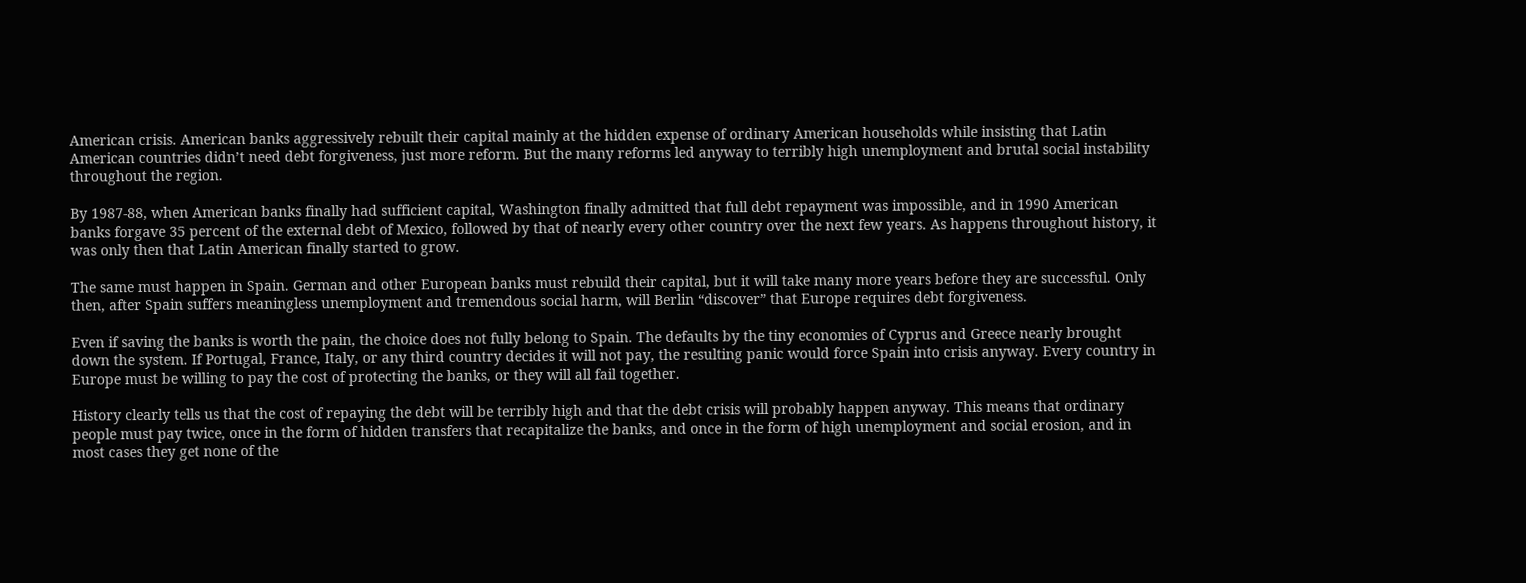American crisis. American banks aggressively rebuilt their capital mainly at the hidden expense of ordinary American households while insisting that Latin American countries didn’t need debt forgiveness, just more reform. But the many reforms led anyway to terribly high unemployment and brutal social instability throughout the region.

By 1987-88, when American banks finally had sufficient capital, Washington finally admitted that full debt repayment was impossible, and in 1990 American banks forgave 35 percent of the external debt of Mexico, followed by that of nearly every other country over the next few years. As happens throughout history, it was only then that Latin American finally started to grow.

The same must happen in Spain. German and other European banks must rebuild their capital, but it will take many more years before they are successful. Only then, after Spain suffers meaningless unemployment and tremendous social harm, will Berlin “discover” that Europe requires debt forgiveness.

Even if saving the banks is worth the pain, the choice does not fully belong to Spain. The defaults by the tiny economies of Cyprus and Greece nearly brought down the system. If Portugal, France, Italy, or any third country decides it will not pay, the resulting panic would force Spain into crisis anyway. Every country in Europe must be willing to pay the cost of protecting the banks, or they will all fail together.

History clearly tells us that the cost of repaying the debt will be terribly high and that the debt crisis will probably happen anyway. This means that ordinary people must pay twice, once in the form of hidden transfers that recapitalize the banks, and once in the form of high unemployment and social erosion, and in most cases they get none of the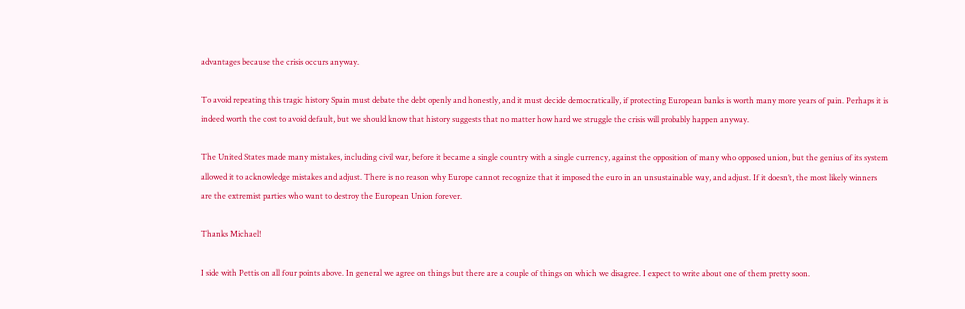advantages because the crisis occurs anyway.

To avoid repeating this tragic history Spain must debate the debt openly and honestly, and it must decide democratically, if protecting European banks is worth many more years of pain. Perhaps it is indeed worth the cost to avoid default, but we should know that history suggests that no matter how hard we struggle the crisis will probably happen anyway.

The United States made many mistakes, including civil war, before it became a single country with a single currency, against the opposition of many who opposed union, but the genius of its system allowed it to acknowledge mistakes and adjust. There is no reason why Europe cannot recognize that it imposed the euro in an unsustainable way, and adjust. If it doesn’t, the most likely winners are the extremist parties who want to destroy the European Union forever.

Thanks Michael!

I side with Pettis on all four points above. In general we agree on things but there are a couple of things on which we disagree. I expect to write about one of them pretty soon.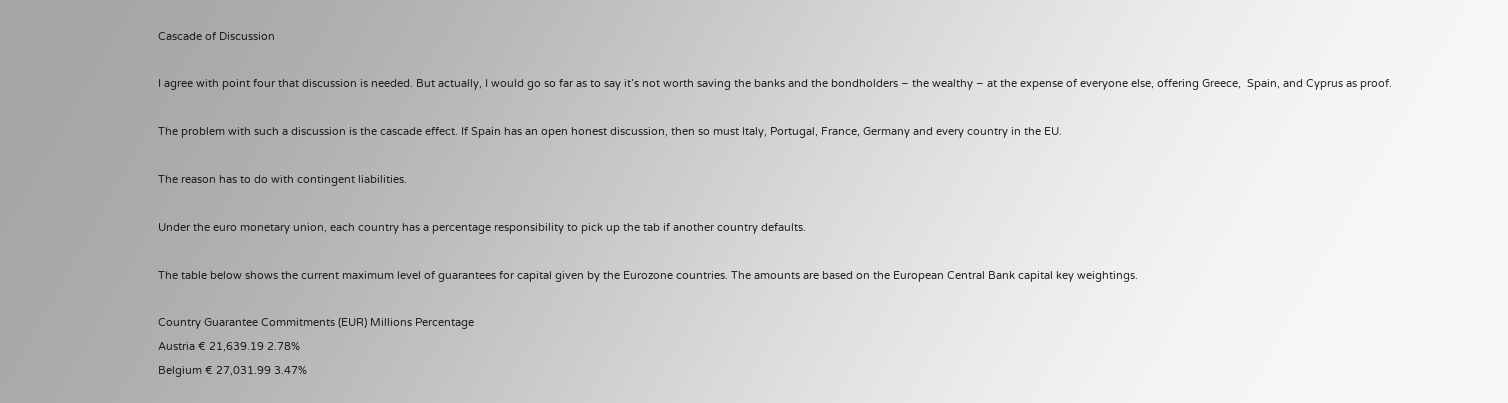Cascade of Discussion

I agree with point four that discussion is needed. But actually, I would go so far as to say it’s not worth saving the banks and the bondholders – the wealthy – at the expense of everyone else, offering Greece,  Spain, and Cyprus as proof.

The problem with such a discussion is the cascade effect. If Spain has an open honest discussion, then so must Italy, Portugal, France, Germany and every country in the EU.

The reason has to do with contingent liabilities.

Under the euro monetary union, each country has a percentage responsibility to pick up the tab if another country defaults.

The table below shows the current maximum level of guarantees for capital given by the Eurozone countries. The amounts are based on the European Central Bank capital key weightings.

Country Guarantee Commitments (EUR) Millions Percentage
Austria € 21,639.19 2.78%
Belgium € 27,031.99 3.47%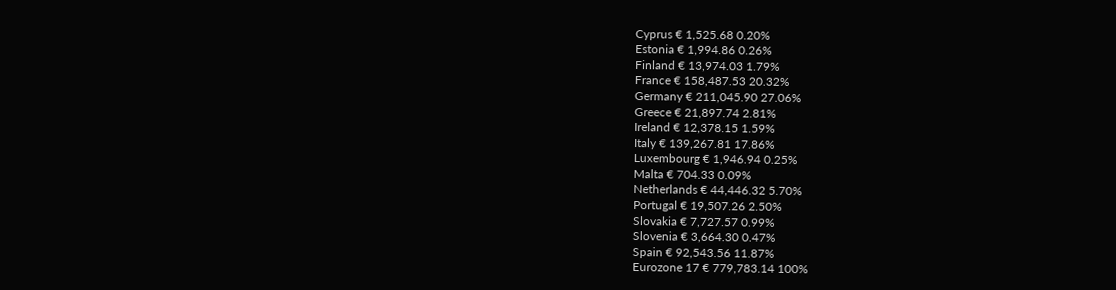Cyprus € 1,525.68 0.20%
Estonia € 1,994.86 0.26%
Finland € 13,974.03 1.79%
France € 158,487.53 20.32%
Germany € 211,045.90 27.06%
Greece € 21,897.74 2.81%
Ireland € 12,378.15 1.59%
Italy € 139,267.81 17.86%
Luxembourg € 1,946.94 0.25%
Malta € 704.33 0.09%
Netherlands € 44,446.32 5.70%
Portugal € 19,507.26 2.50%
Slovakia € 7,727.57 0.99%
Slovenia € 3,664.30 0.47%
Spain € 92,543.56 11.87%
Eurozone 17 € 779,783.14 100%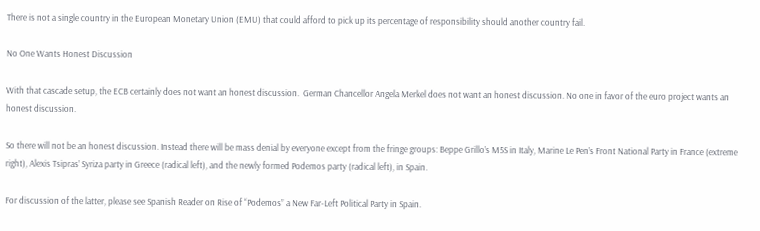There is not a single country in the European Monetary Union (EMU) that could afford to pick up its percentage of responsibility should another country fail.

No One Wants Honest Discussion

With that cascade setup, the ECB certainly does not want an honest discussion.  German Chancellor Angela Merkel does not want an honest discussion. No one in favor of the euro project wants an honest discussion.

So there will not be an honest discussion. Instead there will be mass denial by everyone except from the fringe groups: Beppe Grillo’s M5S in Italy, Marine Le Pen’s Front National Party in France (extreme right), Alexis Tsipras’ Syriza party in Greece (radical left), and the newly formed Podemos party (radical left), in Spain.

For discussion of the latter, please see Spanish Reader on Rise of “Podemos” a New Far-Left Political Party in Spain.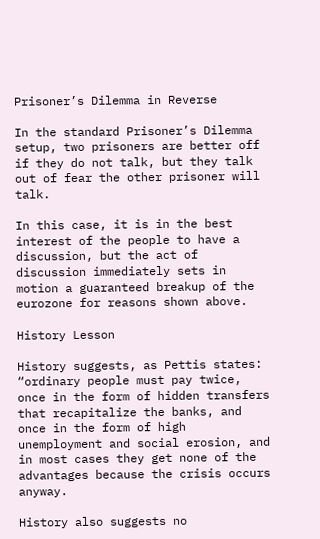Prisoner’s Dilemma in Reverse

In the standard Prisoner’s Dilemma setup, two prisoners are better off if they do not talk, but they talk out of fear the other prisoner will talk.

In this case, it is in the best interest of the people to have a discussion, but the act of discussion immediately sets in motion a guaranteed breakup of the eurozone for reasons shown above.

History Lesson

History suggests, as Pettis states: “ordinary people must pay twice, once in the form of hidden transfers that recapitalize the banks, and once in the form of high unemployment and social erosion, and in most cases they get none of the advantages because the crisis occurs anyway.

History also suggests no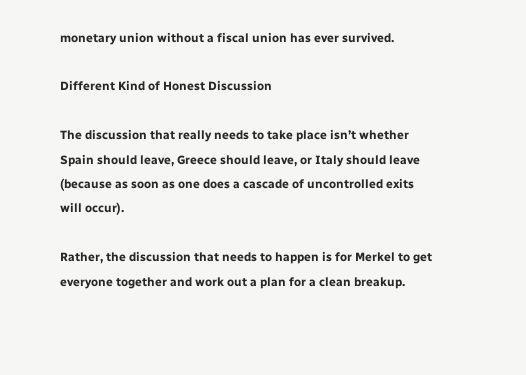monetary union without a fiscal union has ever survived.

Different Kind of Honest Discussion

The discussion that really needs to take place isn’t whether Spain should leave, Greece should leave, or Italy should leave (because as soon as one does a cascade of uncontrolled exits will occur).

Rather, the discussion that needs to happen is for Merkel to get everyone together and work out a plan for a clean breakup.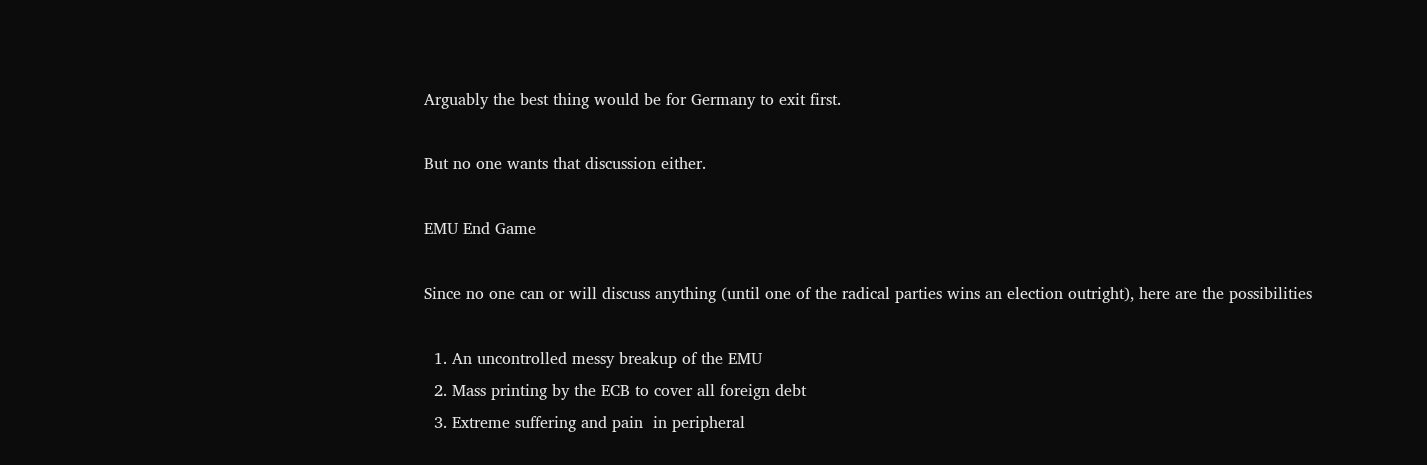Arguably the best thing would be for Germany to exit first.

But no one wants that discussion either.

EMU End Game

Since no one can or will discuss anything (until one of the radical parties wins an election outright), here are the possibilities

  1. An uncontrolled messy breakup of the EMU
  2. Mass printing by the ECB to cover all foreign debt
  3. Extreme suffering and pain  in peripheral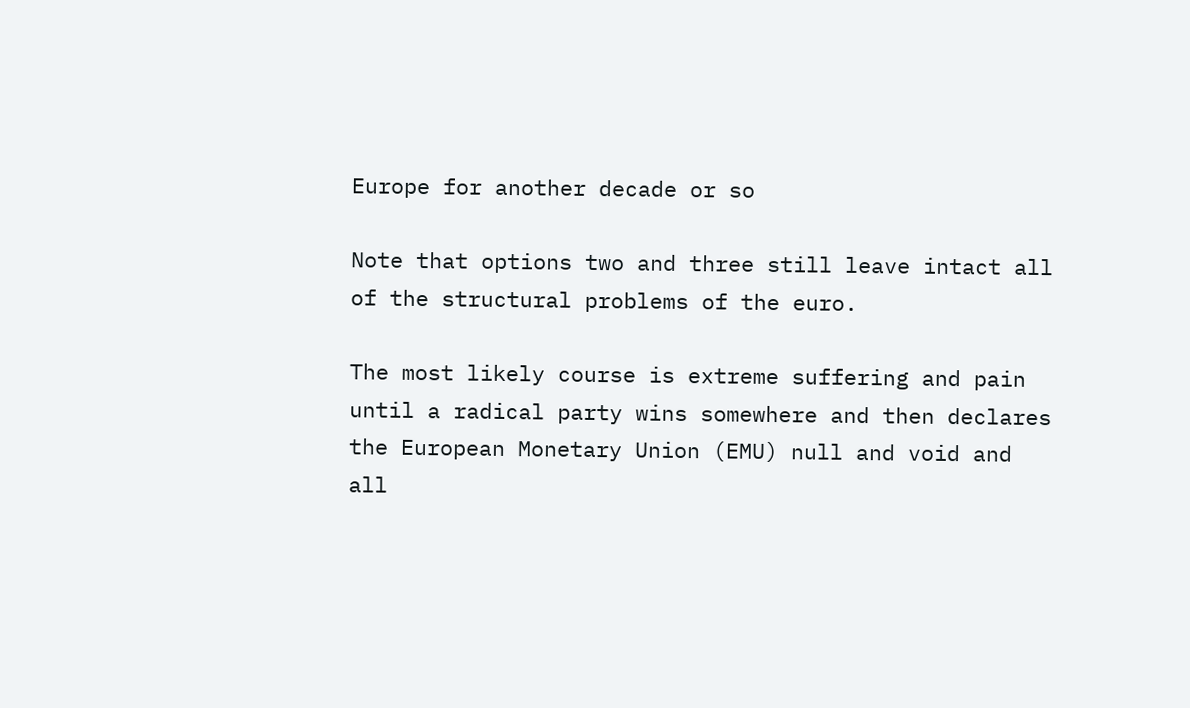Europe for another decade or so

Note that options two and three still leave intact all of the structural problems of the euro.

The most likely course is extreme suffering and pain until a radical party wins somewhere and then declares the European Monetary Union (EMU) null and void and all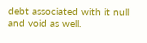debt associated with it null and void as well.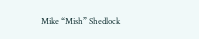Mike “Mish” Shedlock